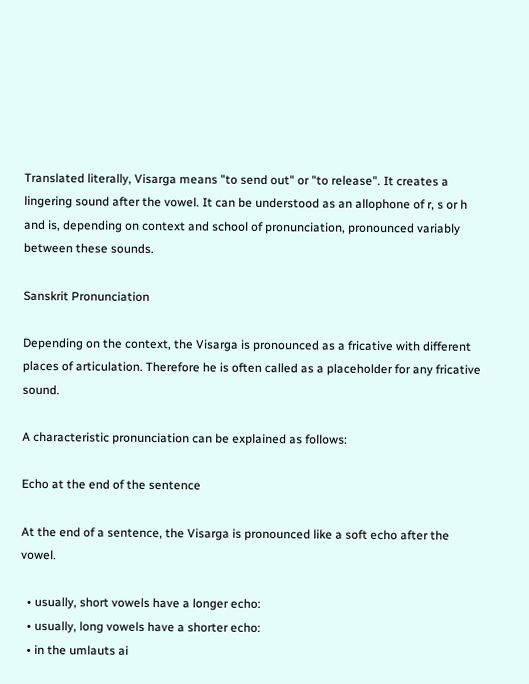Translated literally, Visarga means "to send out" or "to release". It creates a lingering sound after the vowel. It can be understood as an allophone of r, s or h and is, depending on context and school of pronunciation, pronounced variably between these sounds.

Sanskrit Pronunciation

Depending on the context, the Visarga is pronounced as a fricative with different places of articulation. Therefore he is often called as a placeholder for any fricative sound.

A characteristic pronunciation can be explained as follows:

Echo at the end of the sentence

At the end of a sentence, the Visarga is pronounced like a soft echo after the vowel.

  • usually, short vowels have a longer echo:
  • usually, long vowels have a shorter echo:
  • in the umlauts ai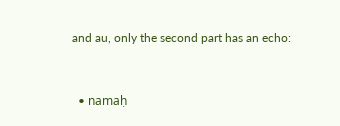and au, only the second part has an echo:


  • namaḥ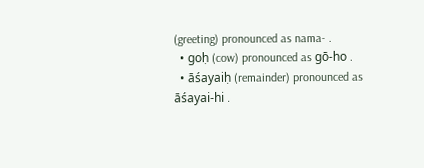(greeting) pronounced as nama- .
  • goḥ (cow) pronounced as gō-ho .
  • āśayaiḥ (remainder) pronounced as āśayai-hi .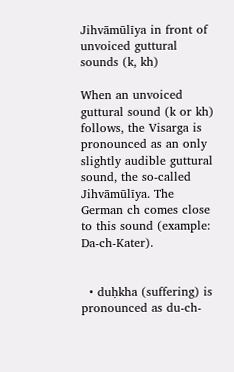Jihvāmūlīya in front of unvoiced guttural sounds (k, kh)

When an unvoiced guttural sound (k or kh) follows, the Visarga is pronounced as an only slightly audible guttural sound, the so-called Jihvāmūlīya. The German ch comes close to this sound (example: Da-ch-Kater).


  • duḥkha (suffering) is pronounced as du-ch-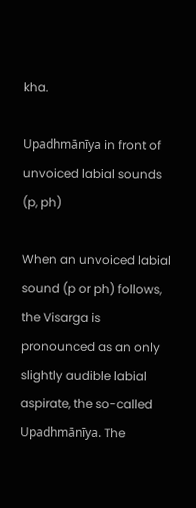kha.

Upadhmānīya in front of unvoiced labial sounds (p, ph)

When an unvoiced labial sound (p or ph) follows, the Visarga is pronounced as an only slightly audible labial aspirate, the so-called Upadhmānīya. The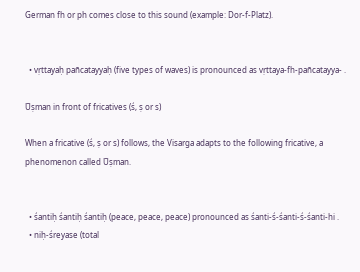German fh or ph comes close to this sound (example: Dor-f-Platz).


  • vṛttayaḥ pañcatayyaḥ (five types of waves) is pronounced as vṛttaya-fh-pañcatayya- .

Ūṣman in front of fricatives (ś, ṣ or s)

When a fricative (ś, ṣ or s) follows, the Visarga adapts to the following fricative, a phenomenon called Ūṣman.


  • śantiḥ śantiḥ śantiḥ (peace, peace, peace) pronounced as śanti-ś-śanti-ś-śanti-hi .
  • niḥ-śreyase (total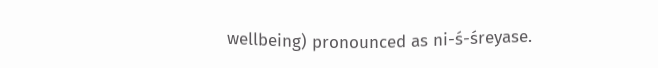wellbeing) pronounced as ni-ś-śreyase.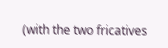(with the two fricatives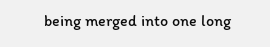being merged into one long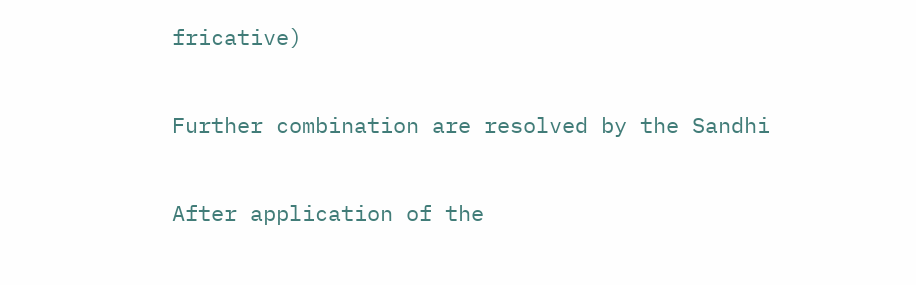fricative)

Further combination are resolved by the Sandhi

After application of the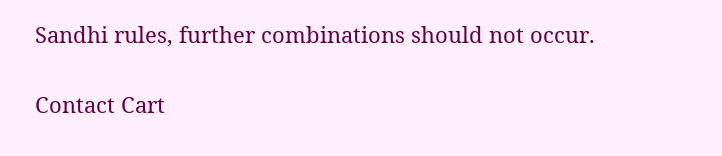Sandhi rules, further combinations should not occur.

Contact Cart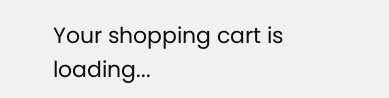Your shopping cart is loading...